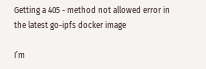Getting a 405 - method not allowed error in the latest go-ipfs docker image

I’m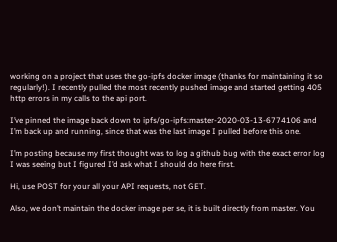working on a project that uses the go-ipfs docker image (thanks for maintaining it so regularly!). I recently pulled the most recently pushed image and started getting 405 http errors in my calls to the api port.

I’ve pinned the image back down to ipfs/go-ipfs:master-2020-03-13-6774106 and I’m back up and running, since that was the last image I pulled before this one.

I’m posting because my first thought was to log a github bug with the exact error log I was seeing but I figured I’d ask what I should do here first.

Hi, use POST for your all your API requests, not GET.

Also, we don’t maintain the docker image per se, it is built directly from master. You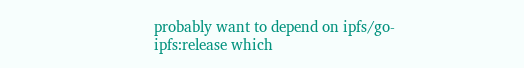probably want to depend on ipfs/go-ipfs:release which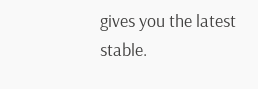gives you the latest stable.